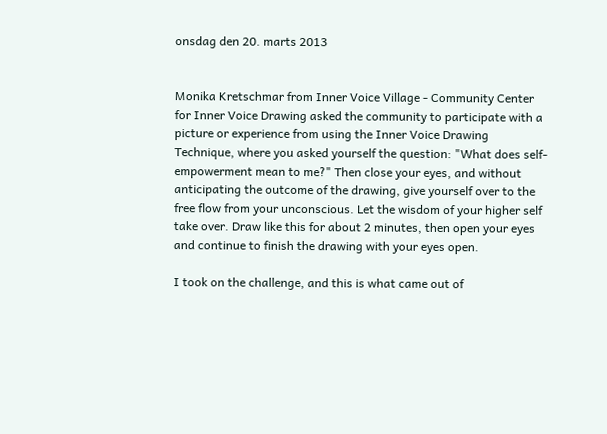onsdag den 20. marts 2013


Monika Kretschmar from Inner Voice Village - Community Center for Inner Voice Drawing asked the community to participate with a picture or experience from using the Inner Voice Drawing Technique, where you asked yourself the question: "What does self-empowerment mean to me?" Then close your eyes, and without anticipating the outcome of the drawing, give yourself over to the free flow from your unconscious. Let the wisdom of your higher self take over. Draw like this for about 2 minutes, then open your eyes and continue to finish the drawing with your eyes open.

I took on the challenge, and this is what came out of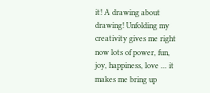it! A drawing about drawing! Unfolding my creativity gives me right now lots of power, fun, joy, happiness, love ... it makes me bring up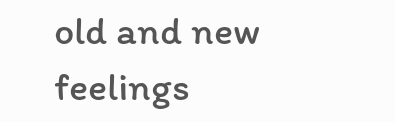old and new feelings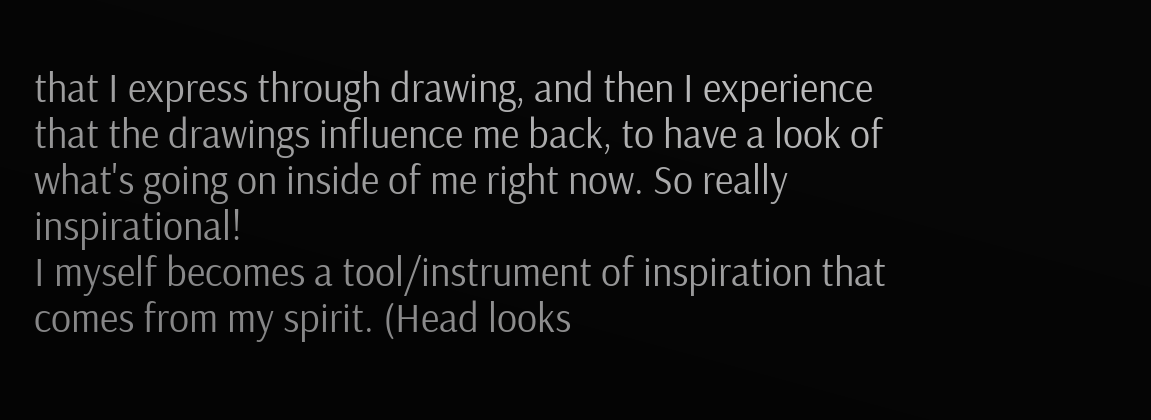that I express through drawing, and then I experience that the drawings influence me back, to have a look of what's going on inside of me right now. So really inspirational!
I myself becomes a tool/instrument of inspiration that comes from my spirit. (Head looks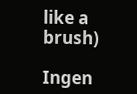like a brush)

Ingen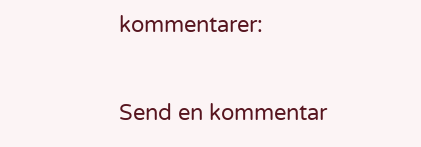kommentarer:

Send en kommentar